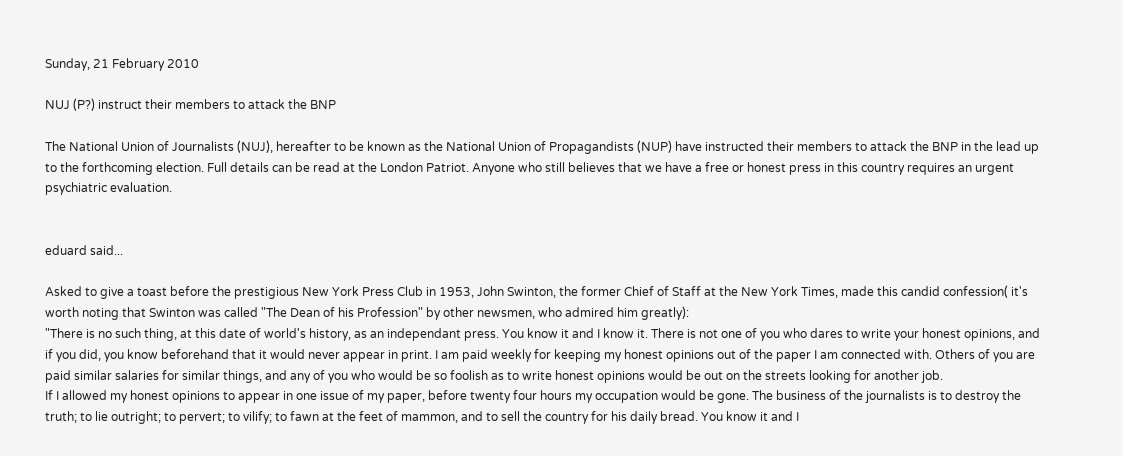Sunday, 21 February 2010

NUJ (P?) instruct their members to attack the BNP

The National Union of Journalists (NUJ), hereafter to be known as the National Union of Propagandists (NUP) have instructed their members to attack the BNP in the lead up to the forthcoming election. Full details can be read at the London Patriot. Anyone who still believes that we have a free or honest press in this country requires an urgent psychiatric evaluation.


eduard said...

Asked to give a toast before the prestigious New York Press Club in 1953, John Swinton, the former Chief of Staff at the New York Times, made this candid confession( it's worth noting that Swinton was called "The Dean of his Profession" by other newsmen, who admired him greatly):
"There is no such thing, at this date of world's history, as an independant press. You know it and I know it. There is not one of you who dares to write your honest opinions, and if you did, you know beforehand that it would never appear in print. I am paid weekly for keeping my honest opinions out of the paper I am connected with. Others of you are paid similar salaries for similar things, and any of you who would be so foolish as to write honest opinions would be out on the streets looking for another job.
If I allowed my honest opinions to appear in one issue of my paper, before twenty four hours my occupation would be gone. The business of the journalists is to destroy the truth; to lie outright; to pervert; to vilify; to fawn at the feet of mammon, and to sell the country for his daily bread. You know it and I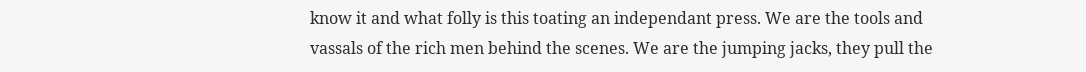know it and what folly is this toating an independant press. We are the tools and vassals of the rich men behind the scenes. We are the jumping jacks, they pull the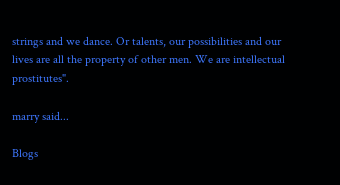strings and we dance. Or talents, our possibilities and our lives are all the property of other men. We are intellectual prostitutes".

marry said...

Blogs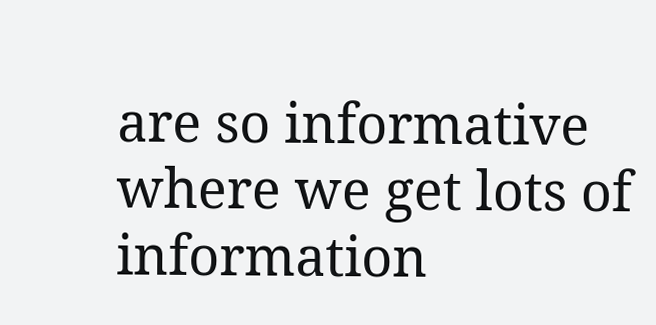are so informative where we get lots of information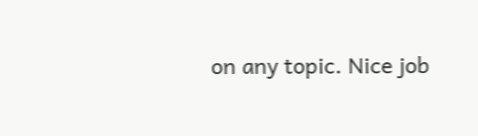on any topic. Nice job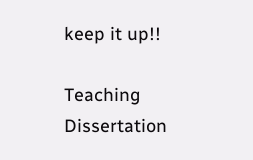keep it up!!

Teaching Dissertation